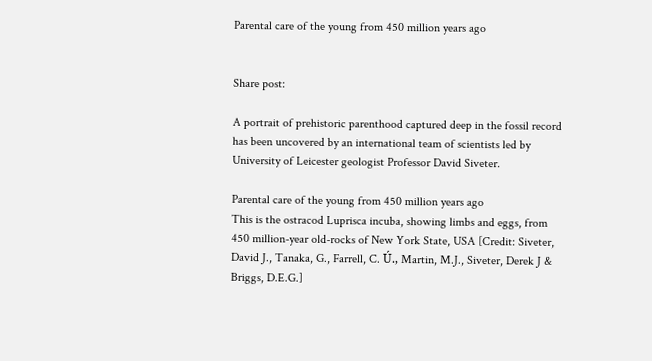Parental care of the young from 450 million years ago


Share post:

A portrait of prehistoric parenthood captured deep in the fossil record has been uncovered by an international team of scientists led by University of Leicester geologist Professor David Siveter.

Parental care of the young from 450 million years ago
This is the ostracod Luprisca incuba, showing limbs and eggs, from 450 million-year old-rocks of New York State, USA [Credit: Siveter, David J., Tanaka, G., Farrell, C. Ú., Martin, M.J., Siveter, Derek J & Briggs, D.E.G.]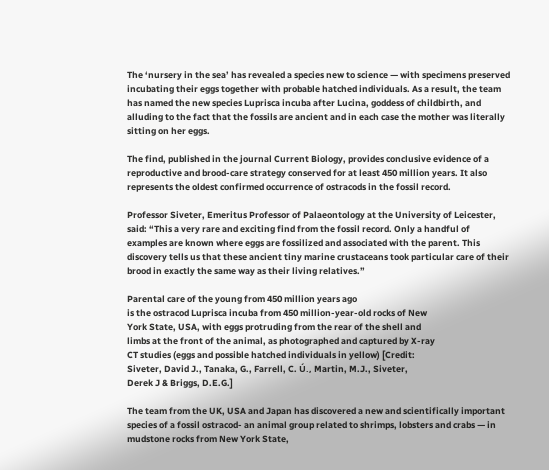The ‘nursery in the sea’ has revealed a species new to science — with specimens preserved incubating their eggs together with probable hatched individuals. As a result, the team has named the new species Luprisca incuba after Lucina, goddess of childbirth, and alluding to the fact that the fossils are ancient and in each case the mother was literally sitting on her eggs.

The find, published in the journal Current Biology, provides conclusive evidence of a reproductive and brood-care strategy conserved for at least 450 million years. It also represents the oldest confirmed occurrence of ostracods in the fossil record.

Professor Siveter, Emeritus Professor of Palaeontology at the University of Leicester, said: “This a very rare and exciting find from the fossil record. Only a handful of examples are known where eggs are fossilized and associated with the parent. This discovery tells us that these ancient tiny marine crustaceans took particular care of their brood in exactly the same way as their living relatives.”

Parental care of the young from 450 million years ago
is the ostracod Luprisca incuba from 450 million-year-old rocks of New
York State, USA, with eggs protruding from the rear of the shell and
limbs at the front of the animal, as photographed and captured by X-ray
CT studies (eggs and possible hatched individuals in yellow) [Credit:
Siveter, David J., Tanaka, G., Farrell, C. Ú., Martin, M.J., Siveter,
Derek J & Briggs, D.E.G.]

The team from the UK, USA and Japan has discovered a new and scientifically important species of a fossil ostracod- an animal group related to shrimps, lobsters and crabs — in mudstone rocks from New York State,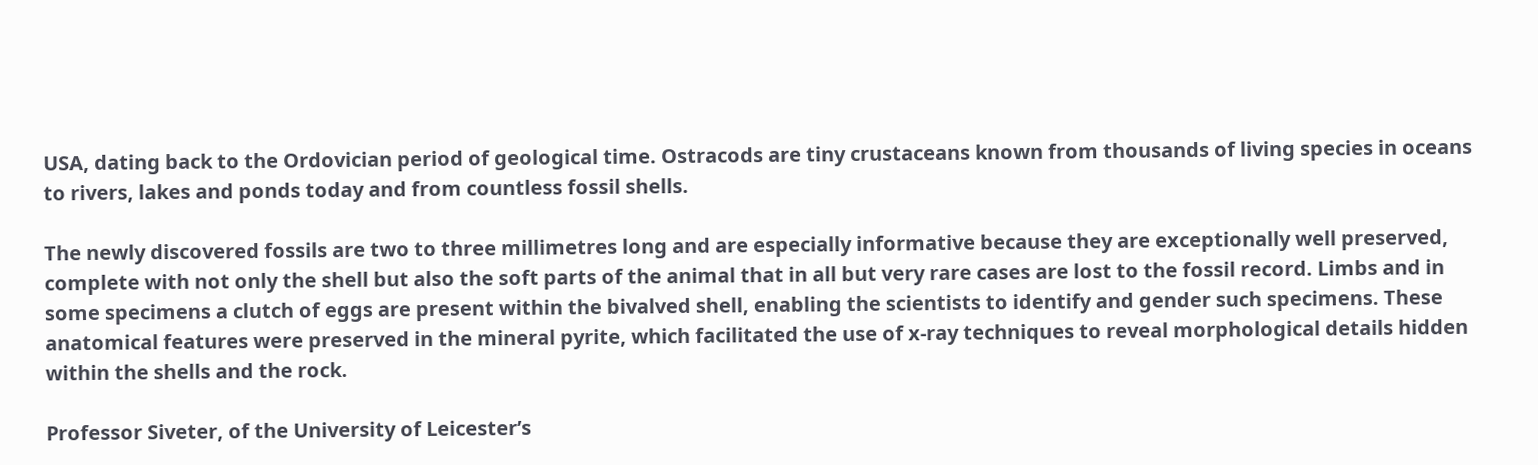USA, dating back to the Ordovician period of geological time. Ostracods are tiny crustaceans known from thousands of living species in oceans to rivers, lakes and ponds today and from countless fossil shells.

The newly discovered fossils are two to three millimetres long and are especially informative because they are exceptionally well preserved, complete with not only the shell but also the soft parts of the animal that in all but very rare cases are lost to the fossil record. Limbs and in some specimens a clutch of eggs are present within the bivalved shell, enabling the scientists to identify and gender such specimens. These anatomical features were preserved in the mineral pyrite, which facilitated the use of x-ray techniques to reveal morphological details hidden within the shells and the rock.

Professor Siveter, of the University of Leicester’s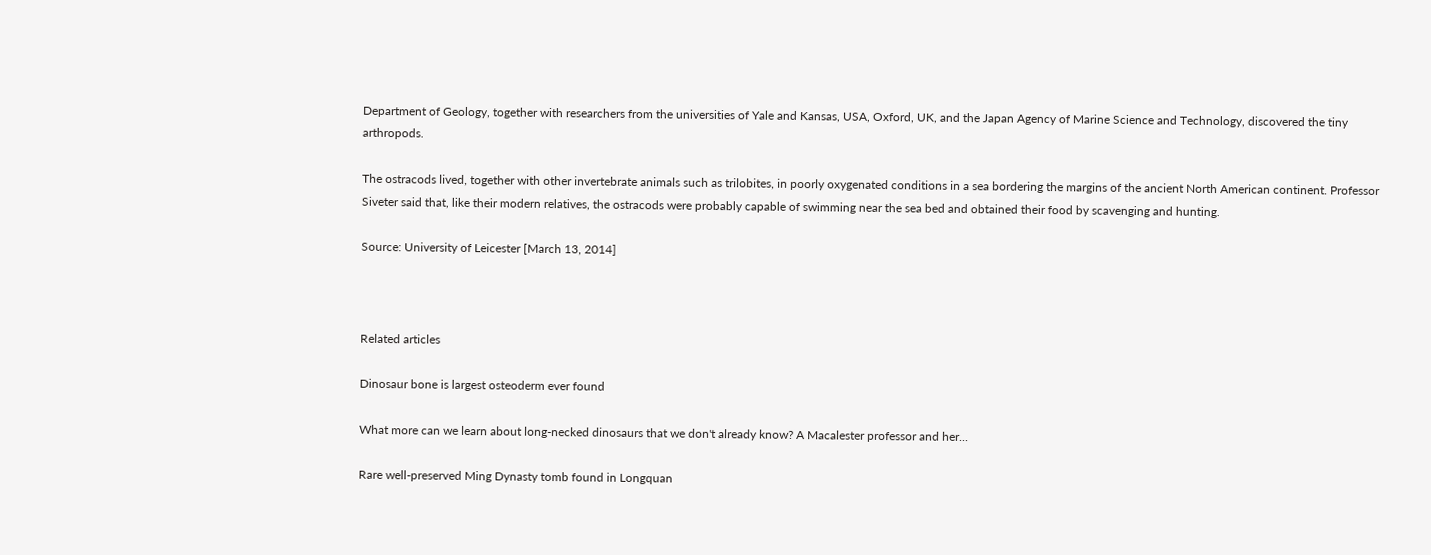Department of Geology, together with researchers from the universities of Yale and Kansas, USA, Oxford, UK, and the Japan Agency of Marine Science and Technology, discovered the tiny arthropods.

The ostracods lived, together with other invertebrate animals such as trilobites, in poorly oxygenated conditions in a sea bordering the margins of the ancient North American continent. Professor Siveter said that, like their modern relatives, the ostracods were probably capable of swimming near the sea bed and obtained their food by scavenging and hunting.

Source: University of Leicester [March 13, 2014]



Related articles

Dinosaur bone is largest osteoderm ever found

What more can we learn about long-necked dinosaurs that we don't already know? A Macalester professor and her...

Rare well-preserved Ming Dynasty tomb found in Longquan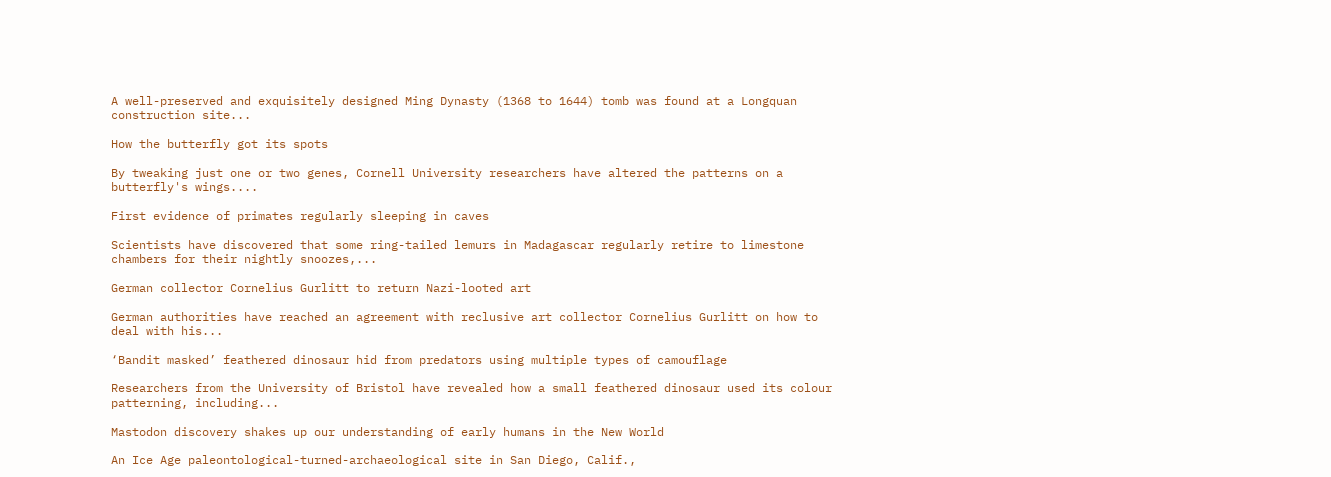A well-preserved and exquisitely designed Ming Dynasty (1368 to 1644) tomb was found at a Longquan construction site...

How the butterfly got its spots

By tweaking just one or two genes, Cornell University researchers have altered the patterns on a butterfly's wings....

First evidence of primates regularly sleeping in caves

Scientists have discovered that some ring-tailed lemurs in Madagascar regularly retire to limestone chambers for their nightly snoozes,...

German collector Cornelius Gurlitt to return Nazi-looted art

German authorities have reached an agreement with reclusive art collector Cornelius Gurlitt on how to deal with his...

‘Bandit masked’ feathered dinosaur hid from predators using multiple types of camouflage

Researchers from the University of Bristol have revealed how a small feathered dinosaur used its colour patterning, including...

Mastodon discovery shakes up our understanding of early humans in the New World

An Ice Age paleontological-turned-archaeological site in San Diego, Calif.,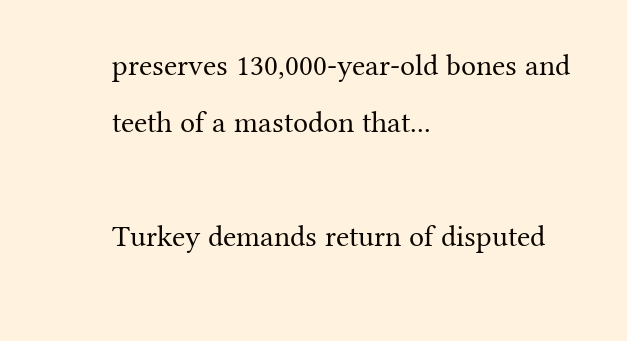preserves 130,000-year-old bones and teeth of a mastodon that...

Turkey demands return of disputed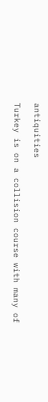antiquities

Turkey is on a collision course with many of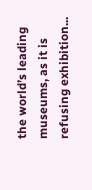the world’s leading museums, as it is refusing exhibition...